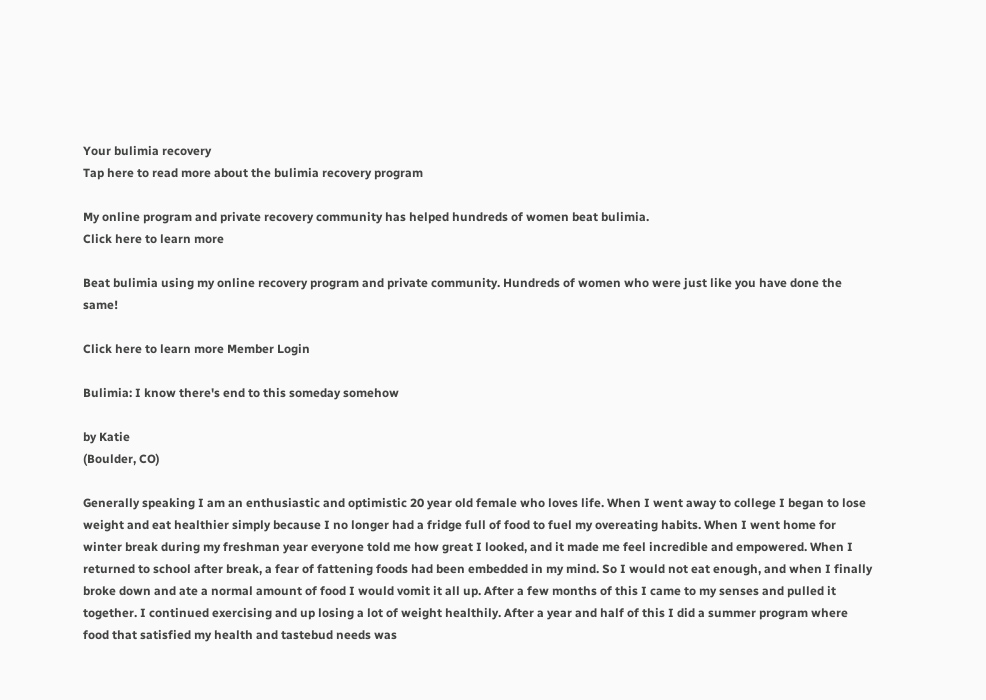Your bulimia recovery
Tap here to read more about the bulimia recovery program

My online program and private recovery community has helped hundreds of women beat bulimia.
Click here to learn more

Beat bulimia using my online recovery program and private community. Hundreds of women who were just like you have done the same!

Click here to learn more Member Login

Bulimia: I know there's end to this someday somehow

by Katie
(Boulder, CO)

Generally speaking I am an enthusiastic and optimistic 20 year old female who loves life. When I went away to college I began to lose weight and eat healthier simply because I no longer had a fridge full of food to fuel my overeating habits. When I went home for winter break during my freshman year everyone told me how great I looked, and it made me feel incredible and empowered. When I returned to school after break, a fear of fattening foods had been embedded in my mind. So I would not eat enough, and when I finally broke down and ate a normal amount of food I would vomit it all up. After a few months of this I came to my senses and pulled it together. I continued exercising and up losing a lot of weight healthily. After a year and half of this I did a summer program where food that satisfied my health and tastebud needs was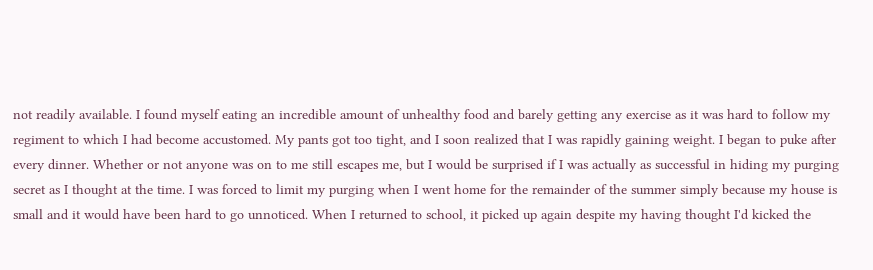not readily available. I found myself eating an incredible amount of unhealthy food and barely getting any exercise as it was hard to follow my regiment to which I had become accustomed. My pants got too tight, and I soon realized that I was rapidly gaining weight. I began to puke after every dinner. Whether or not anyone was on to me still escapes me, but I would be surprised if I was actually as successful in hiding my purging secret as I thought at the time. I was forced to limit my purging when I went home for the remainder of the summer simply because my house is small and it would have been hard to go unnoticed. When I returned to school, it picked up again despite my having thought I'd kicked the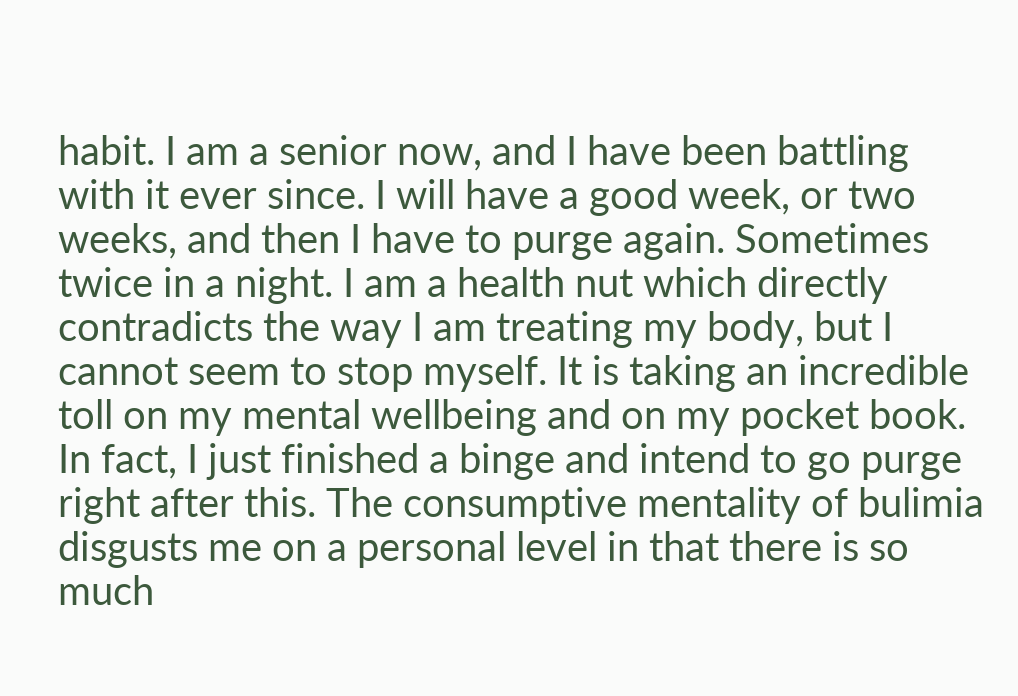habit. I am a senior now, and I have been battling with it ever since. I will have a good week, or two weeks, and then I have to purge again. Sometimes twice in a night. I am a health nut which directly contradicts the way I am treating my body, but I cannot seem to stop myself. It is taking an incredible toll on my mental wellbeing and on my pocket book. In fact, I just finished a binge and intend to go purge right after this. The consumptive mentality of bulimia disgusts me on a personal level in that there is so much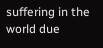suffering in the world due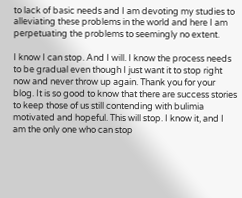to lack of basic needs and I am devoting my studies to alleviating these problems in the world and here I am perpetuating the problems to seemingly no extent.

I know I can stop. And I will. I know the process needs to be gradual even though I just want it to stop right now and never throw up again. Thank you for your blog. It is so good to know that there are success stories to keep those of us still contending with bulimia motivated and hopeful. This will stop. I know it, and I am the only one who can stop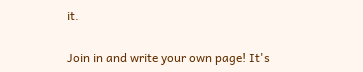it.

Join in and write your own page! It's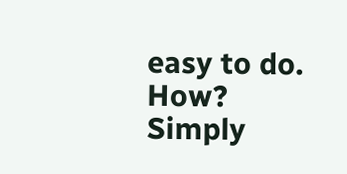easy to do. How? Simply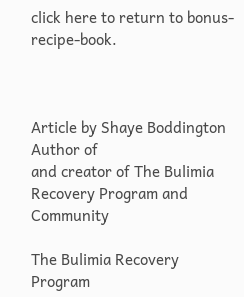click here to return to bonus-recipe-book.



Article by Shaye Boddington
Author of
and creator of The Bulimia Recovery Program and Community

The Bulimia Recovery Program